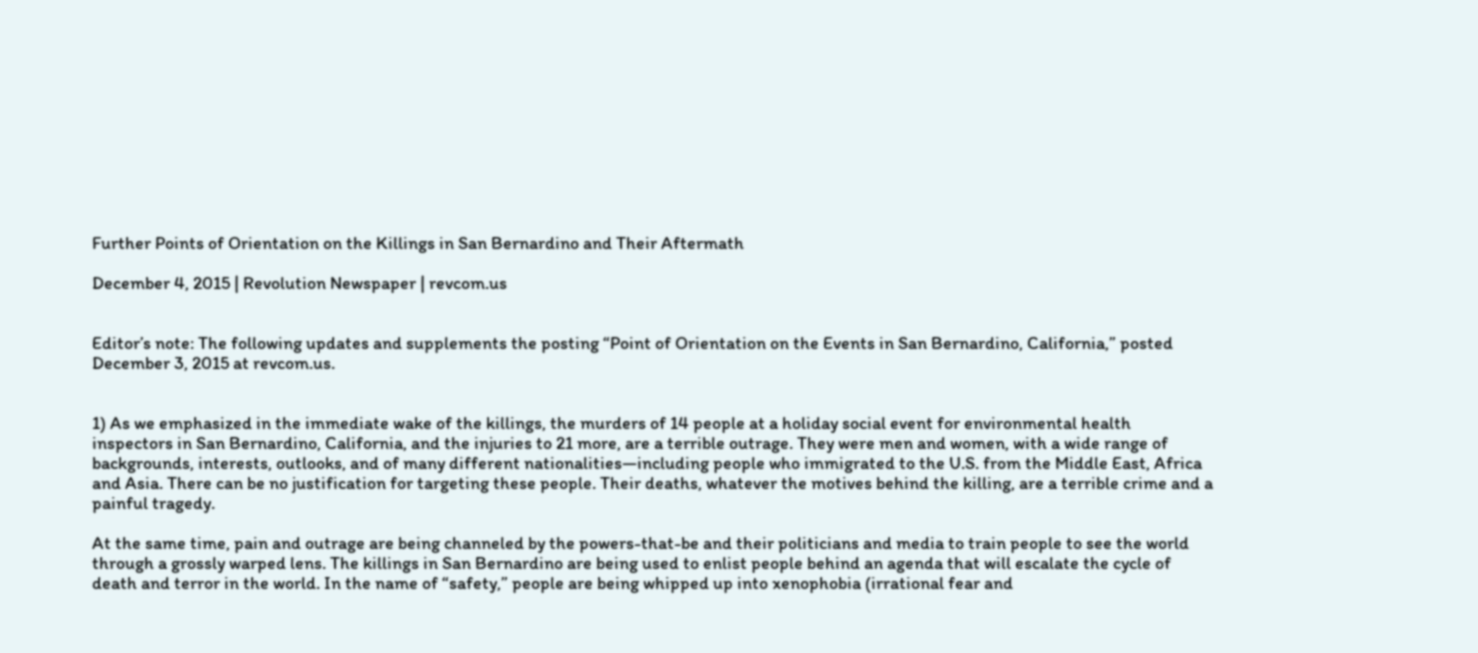Further Points of Orientation on the Killings in San Bernardino and Their Aftermath

December 4, 2015 | Revolution Newspaper | revcom.us


Editor’s note: The following updates and supplements the posting “Point of Orientation on the Events in San Bernardino, California,” posted December 3, 2015 at revcom.us.


1) As we emphasized in the immediate wake of the killings, the murders of 14 people at a holiday social event for environmental health inspectors in San Bernardino, California, and the injuries to 21 more, are a terrible outrage. They were men and women, with a wide range of backgrounds, interests, outlooks, and of many different nationalities―including people who immigrated to the U.S. from the Middle East, Africa and Asia. There can be no justification for targeting these people. Their deaths, whatever the motives behind the killing, are a terrible crime and a painful tragedy.

At the same time, pain and outrage are being channeled by the powers-that-be and their politicians and media to train people to see the world through a grossly warped lens. The killings in San Bernardino are being used to enlist people behind an agenda that will escalate the cycle of death and terror in the world. In the name of “safety,” people are being whipped up into xenophobia (irrational fear and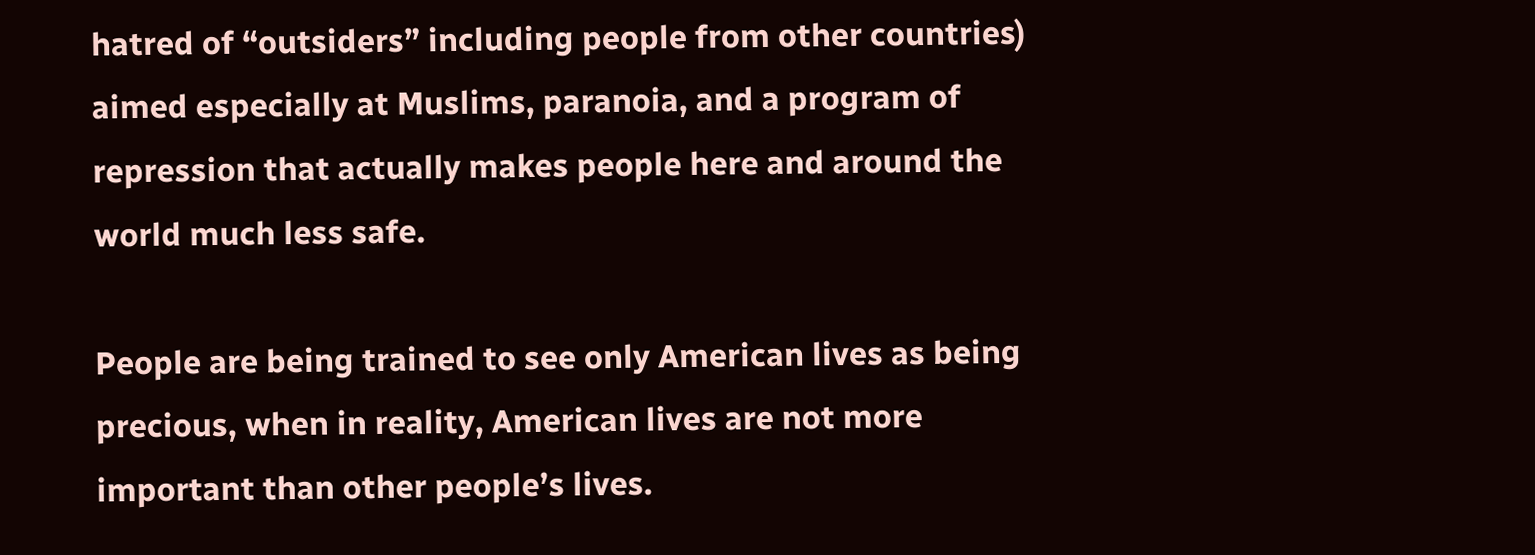hatred of “outsiders” including people from other countries) aimed especially at Muslims, paranoia, and a program of repression that actually makes people here and around the world much less safe.

People are being trained to see only American lives as being precious, when in reality, American lives are not more important than other people’s lives.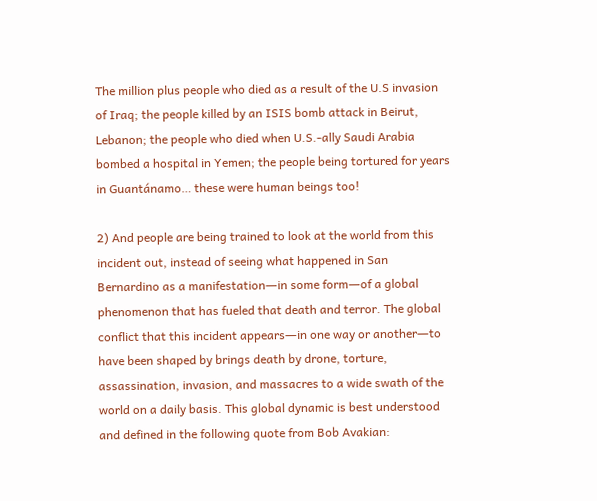The million plus people who died as a result of the U.S invasion of Iraq; the people killed by an ISIS bomb attack in Beirut, Lebanon; the people who died when U.S.-ally Saudi Arabia bombed a hospital in Yemen; the people being tortured for years in Guantánamo… these were human beings too!

2) And people are being trained to look at the world from this incident out, instead of seeing what happened in San Bernardino as a manifestation―in some form―of a global phenomenon that has fueled that death and terror. The global conflict that this incident appears―in one way or another―to have been shaped by brings death by drone, torture, assassination, invasion, and massacres to a wide swath of the world on a daily basis. This global dynamic is best understood and defined in the following quote from Bob Avakian: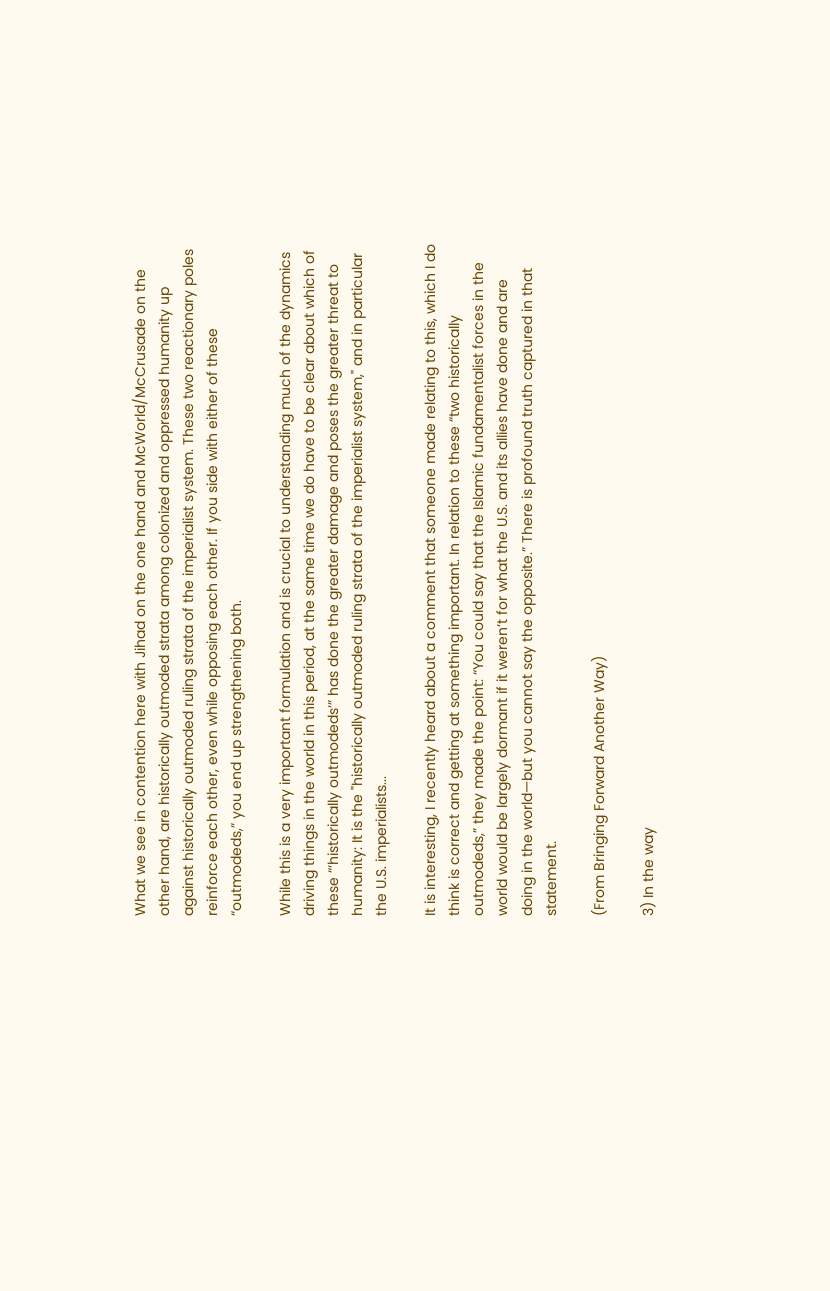What we see in contention here with Jihad on the one hand and McWorld/McCrusade on the other hand, are historically outmoded strata among colonized and oppressed humanity up against historically outmoded ruling strata of the imperialist system. These two reactionary poles reinforce each other, even while opposing each other. If you side with either of these “outmodeds,” you end up strengthening both.

While this is a very important formulation and is crucial to understanding much of the dynamics driving things in the world in this period, at the same time we do have to be clear about which of these “‘historically outmodeds’” has done the greater damage and poses the greater threat to humanity: It is the "historically outmoded ruling strata of the imperialist system," and in particular the U.S. imperialists...

It is interesting, I recently heard about a comment that someone made relating to this, which I do think is correct and getting at something important. In relation to these “two historically outmodeds,” they made the point: “You could say that the Islamic fundamentalist forces in the world would be largely dormant if it weren’t for what the U.S. and its allies have done and are doing in the world—but you cannot say the opposite.” There is profound truth captured in that statement.

(From Bringing Forward Another Way)

3) In the way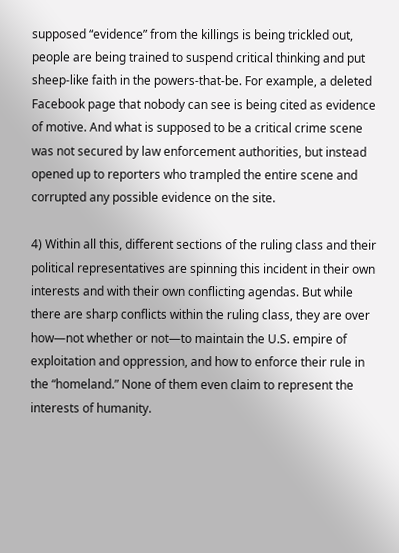supposed “evidence” from the killings is being trickled out, people are being trained to suspend critical thinking and put sheep-like faith in the powers-that-be. For example, a deleted Facebook page that nobody can see is being cited as evidence of motive. And what is supposed to be a critical crime scene was not secured by law enforcement authorities, but instead opened up to reporters who trampled the entire scene and corrupted any possible evidence on the site.

4) Within all this, different sections of the ruling class and their political representatives are spinning this incident in their own interests and with their own conflicting agendas. But while there are sharp conflicts within the ruling class, they are over how―not whether or not―to maintain the U.S. empire of exploitation and oppression, and how to enforce their rule in the “homeland.” None of them even claim to represent the interests of humanity.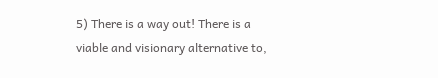5) There is a way out! There is a viable and visionary alternative to,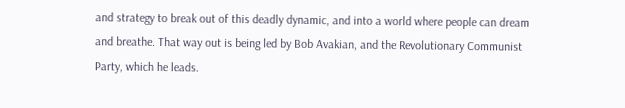and strategy to break out of this deadly dynamic, and into a world where people can dream and breathe. That way out is being led by Bob Avakian, and the Revolutionary Communist Party, which he leads.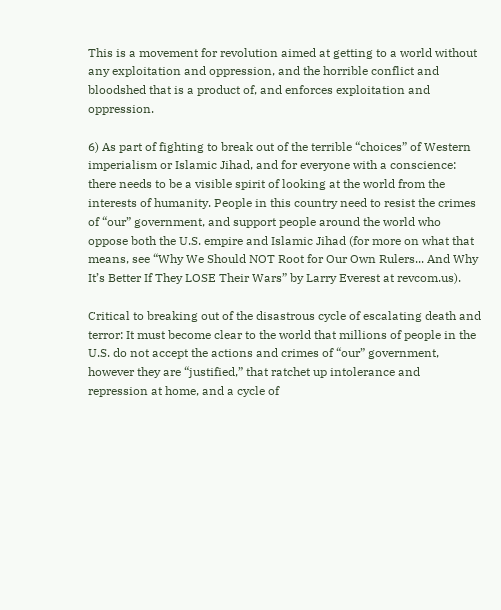This is a movement for revolution aimed at getting to a world without any exploitation and oppression, and the horrible conflict and bloodshed that is a product of, and enforces exploitation and oppression.

6) As part of fighting to break out of the terrible “choices” of Western imperialism or Islamic Jihad, and for everyone with a conscience: there needs to be a visible spirit of looking at the world from the interests of humanity. People in this country need to resist the crimes of “our” government, and support people around the world who oppose both the U.S. empire and Islamic Jihad (for more on what that means, see “Why We Should NOT Root for Our Own Rulers... And Why It’s Better If They LOSE Their Wars” by Larry Everest at revcom.us).

Critical to breaking out of the disastrous cycle of escalating death and terror: It must become clear to the world that millions of people in the U.S. do not accept the actions and crimes of “our” government, however they are “justified,” that ratchet up intolerance and repression at home, and a cycle of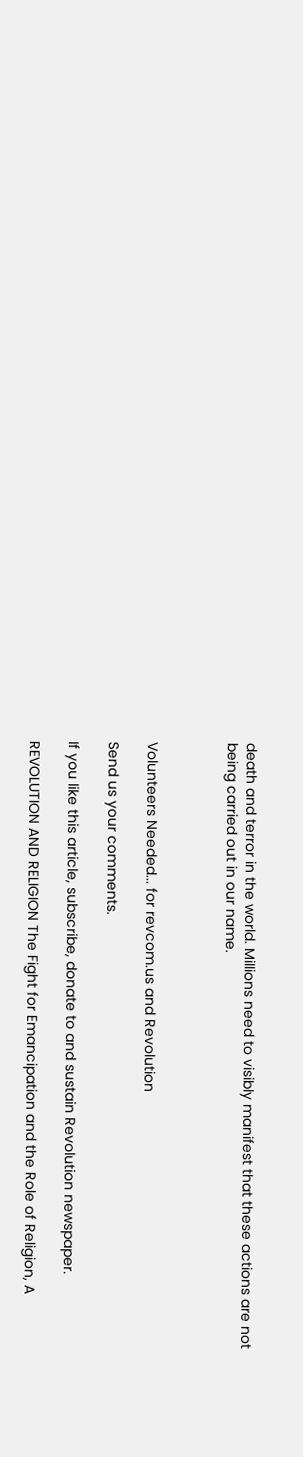death and terror in the world. Millions need to visibly manifest that these actions are not being carried out in our name.



Volunteers Needed... for revcom.us and Revolution

Send us your comments.

If you like this article, subscribe, donate to and sustain Revolution newspaper.

REVOLUTION AND RELIGION The Fight for Emancipation and the Role of Religion, A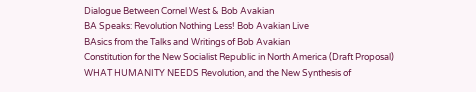Dialogue Between Cornel West & Bob Avakian
BA Speaks: Revolution Nothing Less! Bob Avakian Live
BAsics from the Talks and Writings of Bob Avakian
Constitution for the New Socialist Republic in North America (Draft Proposal)
WHAT HUMANITY NEEDS Revolution, and the New Synthesis of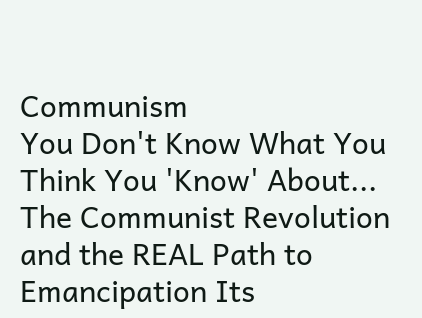Communism
You Don't Know What You Think You 'Know' About... The Communist Revolution and the REAL Path to Emancipation Its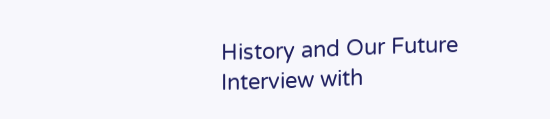History and Our Future Interview with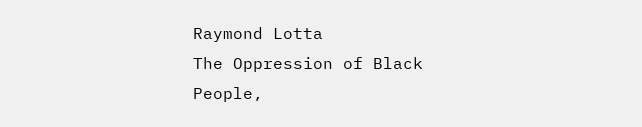Raymond Lotta
The Oppression of Black People,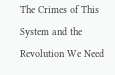The Crimes of This System and the Revolution We Need